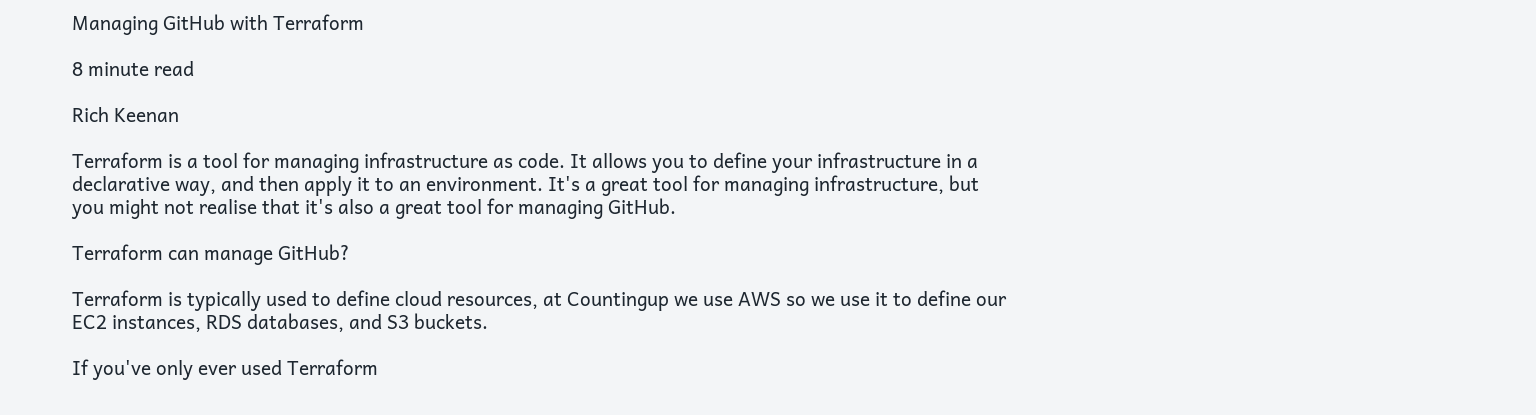Managing GitHub with Terraform

8 minute read

Rich Keenan

Terraform is a tool for managing infrastructure as code. It allows you to define your infrastructure in a declarative way, and then apply it to an environment. It's a great tool for managing infrastructure, but you might not realise that it's also a great tool for managing GitHub.

Terraform can manage GitHub?

Terraform is typically used to define cloud resources, at Countingup we use AWS so we use it to define our EC2 instances, RDS databases, and S3 buckets.

If you've only ever used Terraform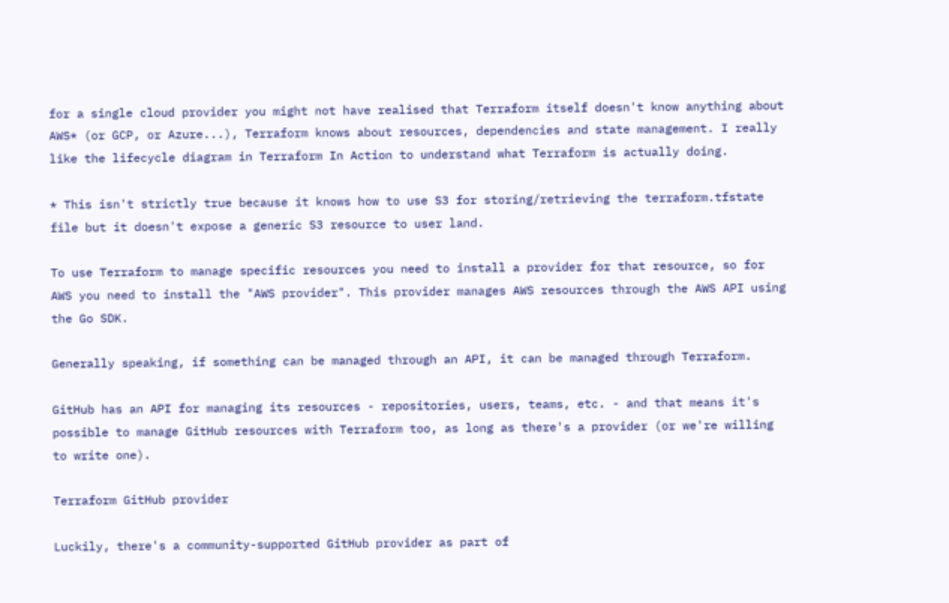for a single cloud provider you might not have realised that Terraform itself doesn't know anything about AWS* (or GCP, or Azure...), Terraform knows about resources, dependencies and state management. I really like the lifecycle diagram in Terraform In Action to understand what Terraform is actually doing.

* This isn't strictly true because it knows how to use S3 for storing/retrieving the terraform.tfstate file but it doesn't expose a generic S3 resource to user land.

To use Terraform to manage specific resources you need to install a provider for that resource, so for AWS you need to install the "AWS provider". This provider manages AWS resources through the AWS API using the Go SDK.

Generally speaking, if something can be managed through an API, it can be managed through Terraform.

GitHub has an API for managing its resources - repositories, users, teams, etc. - and that means it's possible to manage GitHub resources with Terraform too, as long as there's a provider (or we're willing to write one).

Terraform GitHub provider

Luckily, there's a community-supported GitHub provider as part of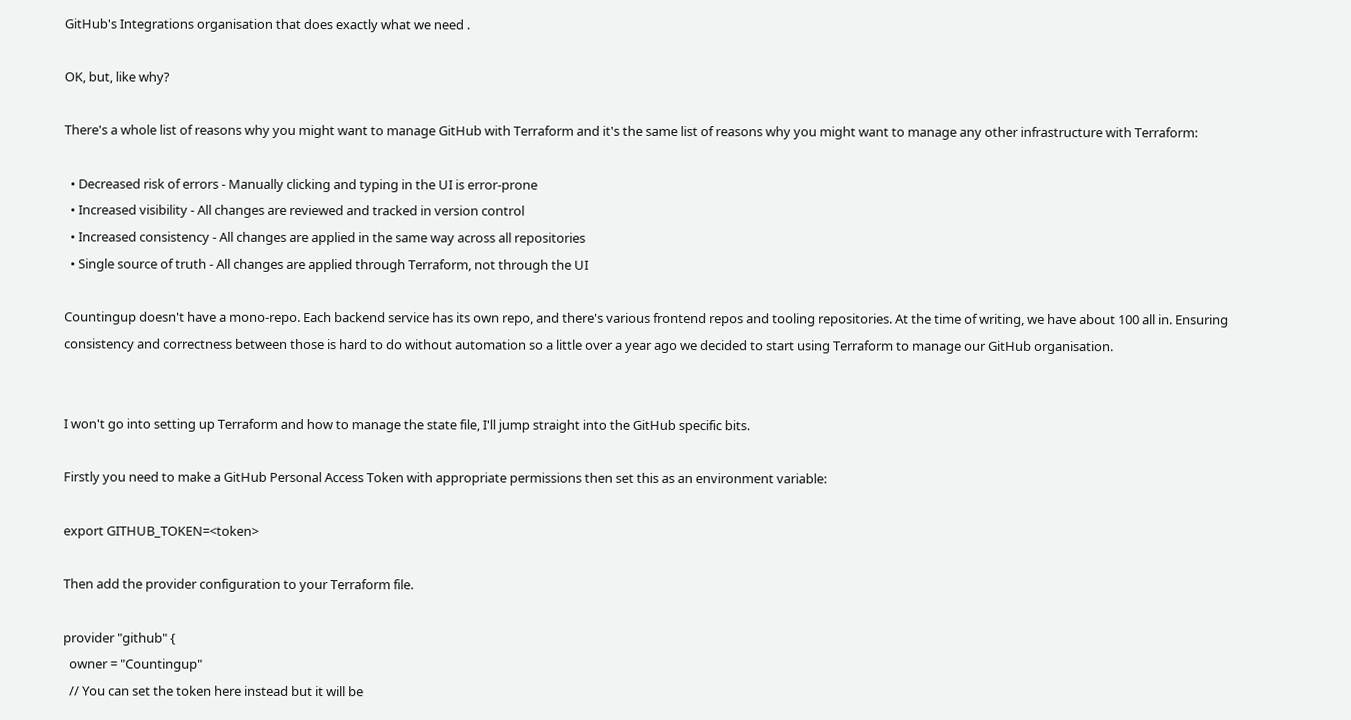GitHub's Integrations organisation that does exactly what we need .

OK, but, like why?

There's a whole list of reasons why you might want to manage GitHub with Terraform and it's the same list of reasons why you might want to manage any other infrastructure with Terraform:

  • Decreased risk of errors - Manually clicking and typing in the UI is error-prone
  • Increased visibility - All changes are reviewed and tracked in version control
  • Increased consistency - All changes are applied in the same way across all repositories
  • Single source of truth - All changes are applied through Terraform, not through the UI

Countingup doesn't have a mono-repo. Each backend service has its own repo, and there's various frontend repos and tooling repositories. At the time of writing, we have about 100 all in. Ensuring consistency and correctness between those is hard to do without automation so a little over a year ago we decided to start using Terraform to manage our GitHub organisation.


I won't go into setting up Terraform and how to manage the state file, I'll jump straight into the GitHub specific bits.

Firstly you need to make a GitHub Personal Access Token with appropriate permissions then set this as an environment variable:

export GITHUB_TOKEN=<token>

Then add the provider configuration to your Terraform file.

provider "github" {
  owner = "Countingup"
  // You can set the token here instead but it will be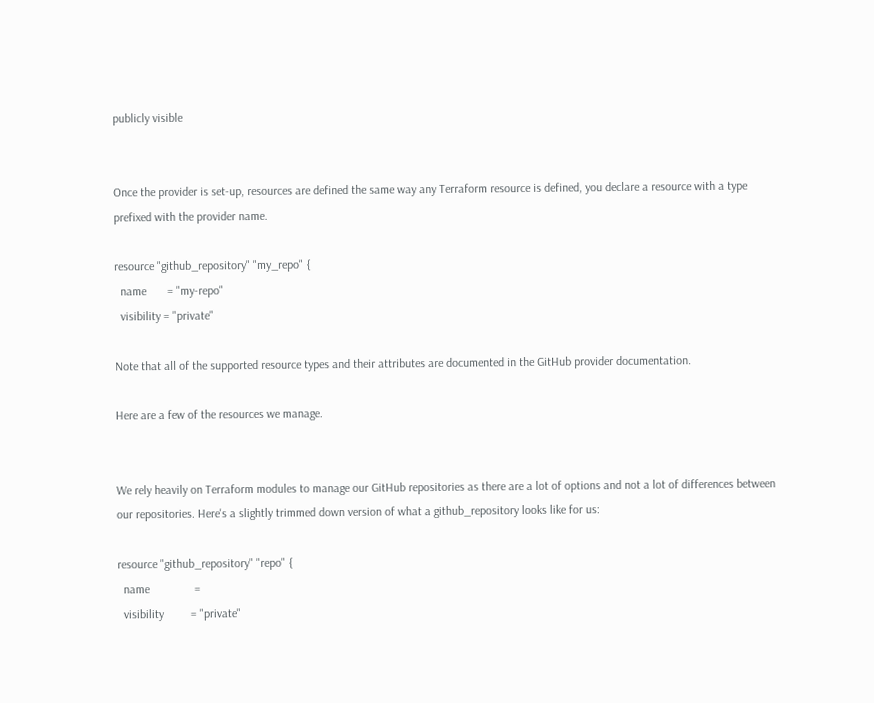publicly visible


Once the provider is set-up, resources are defined the same way any Terraform resource is defined, you declare a resource with a type prefixed with the provider name.

resource "github_repository" "my_repo" {
  name       = "my-repo"
  visibility = "private"

Note that all of the supported resource types and their attributes are documented in the GitHub provider documentation.

Here are a few of the resources we manage.


We rely heavily on Terraform modules to manage our GitHub repositories as there are a lot of options and not a lot of differences between our repositories. Here's a slightly trimmed down version of what a github_repository looks like for us:

resource "github_repository" "repo" {
  name               =
  visibility         = "private"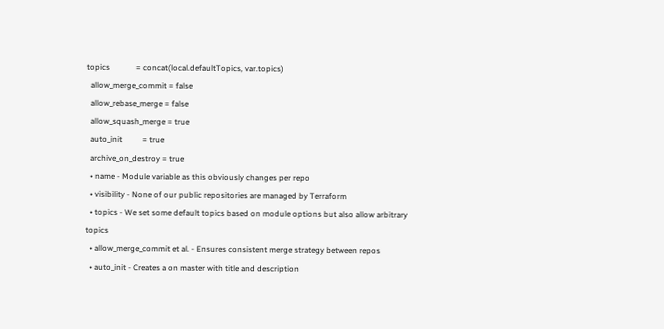topics             = concat(local.defaultTopics, var.topics)
  allow_merge_commit = false
  allow_rebase_merge = false
  allow_squash_merge = true
  auto_init          = true
  archive_on_destroy = true
  • name - Module variable as this obviously changes per repo
  • visibility - None of our public repositories are managed by Terraform
  • topics - We set some default topics based on module options but also allow arbitrary topics
  • allow_merge_commit et al. - Ensures consistent merge strategy between repos
  • auto_init - Creates a on master with title and description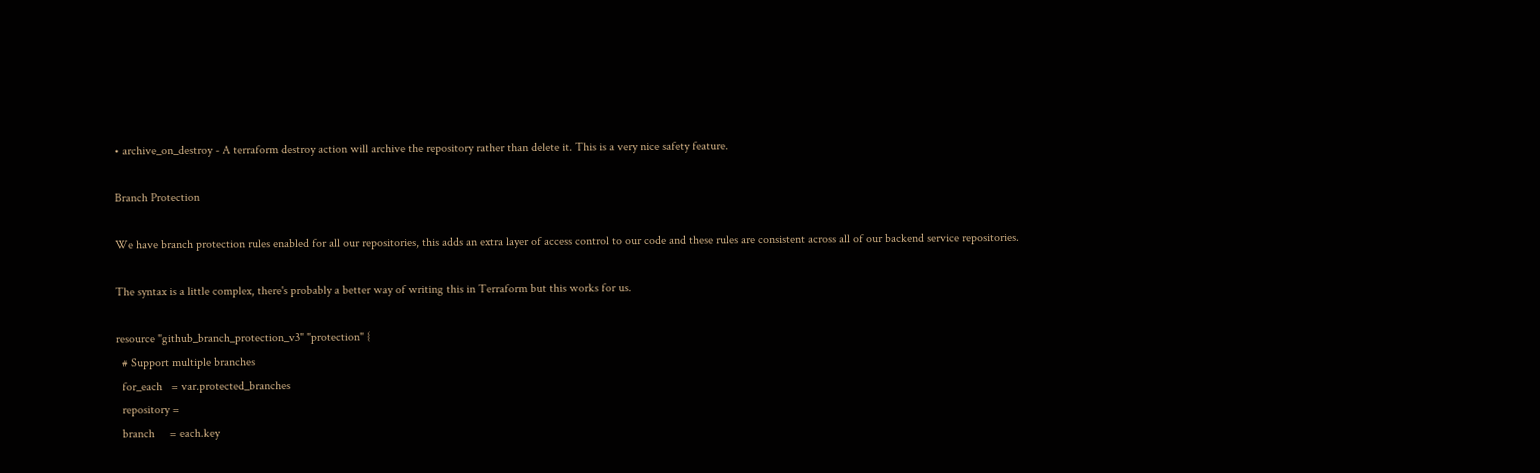• archive_on_destroy - A terraform destroy action will archive the repository rather than delete it. This is a very nice safety feature.

Branch Protection

We have branch protection rules enabled for all our repositories, this adds an extra layer of access control to our code and these rules are consistent across all of our backend service repositories.

The syntax is a little complex, there's probably a better way of writing this in Terraform but this works for us.

resource "github_branch_protection_v3" "protection" {
  # Support multiple branches
  for_each   = var.protected_branches
  repository =
  branch     = each.key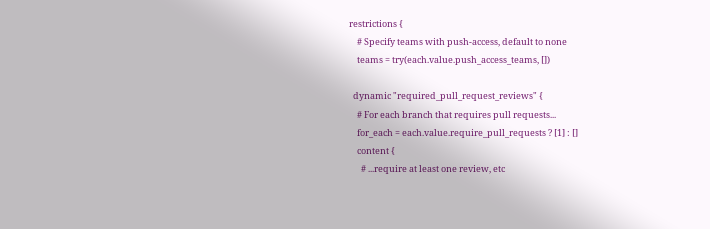restrictions {
    # Specify teams with push-access, default to none
    teams = try(each.value.push_access_teams, [])

  dynamic "required_pull_request_reviews" {
    # For each branch that requires pull requests...
    for_each = each.value.require_pull_requests ? [1] : []
    content {
      # ...require at least one review, etc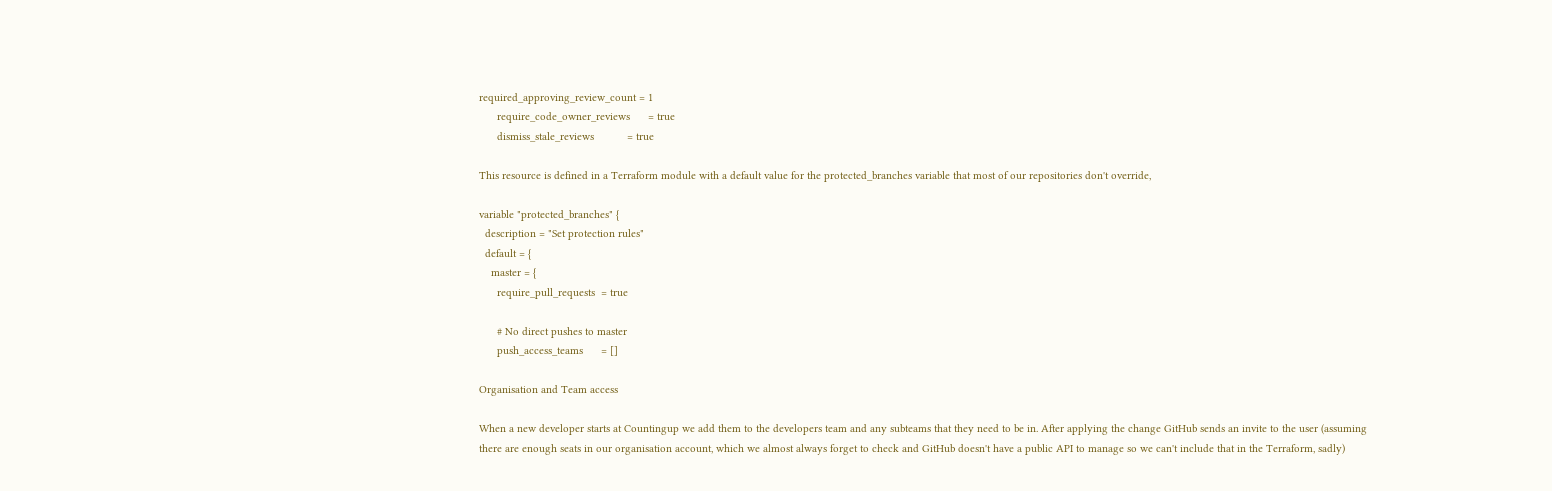required_approving_review_count = 1
      require_code_owner_reviews      = true
      dismiss_stale_reviews           = true

This resource is defined in a Terraform module with a default value for the protected_branches variable that most of our repositories don't override,

variable "protected_branches" {
  description = "Set protection rules"
  default = {
    master = {
      require_pull_requests  = true

      # No direct pushes to master
      push_access_teams      = []

Organisation and Team access

When a new developer starts at Countingup we add them to the developers team and any subteams that they need to be in. After applying the change GitHub sends an invite to the user (assuming there are enough seats in our organisation account, which we almost always forget to check and GitHub doesn't have a public API to manage so we can't include that in the Terraform, sadly)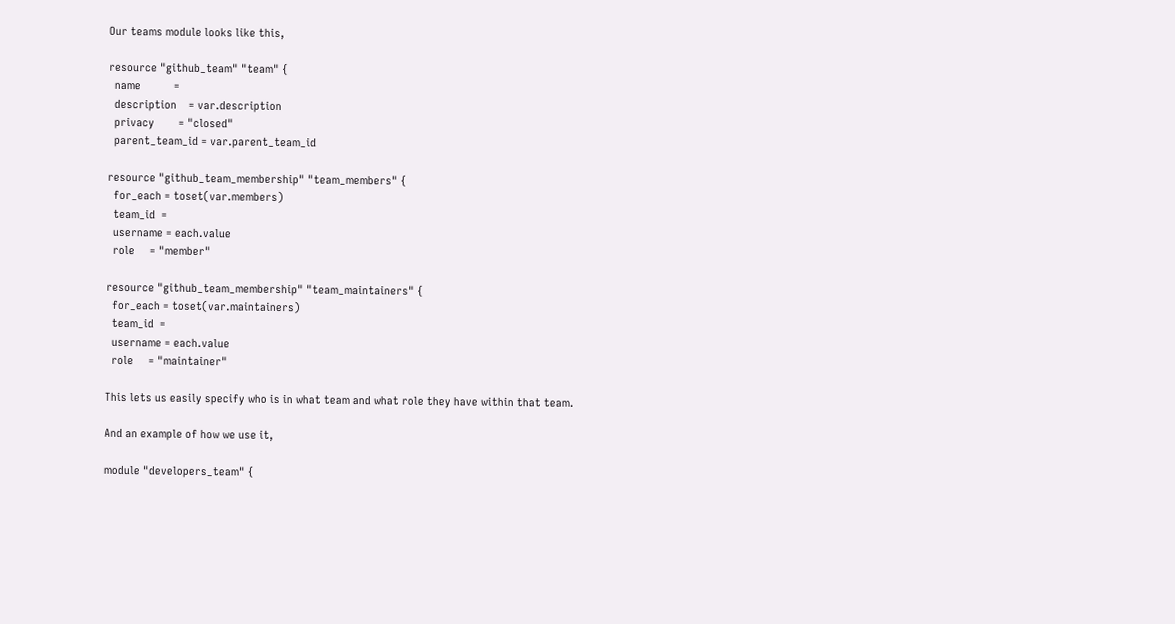Our teams module looks like this,

resource "github_team" "team" {
  name           =
  description    = var.description
  privacy        = "closed"
  parent_team_id = var.parent_team_id

resource "github_team_membership" "team_members" {
  for_each = toset(var.members)
  team_id  =
  username = each.value
  role     = "member"

resource "github_team_membership" "team_maintainers" {
  for_each = toset(var.maintainers)
  team_id  =
  username = each.value
  role     = "maintainer"

This lets us easily specify who is in what team and what role they have within that team.

And an example of how we use it,

module "developers_team" {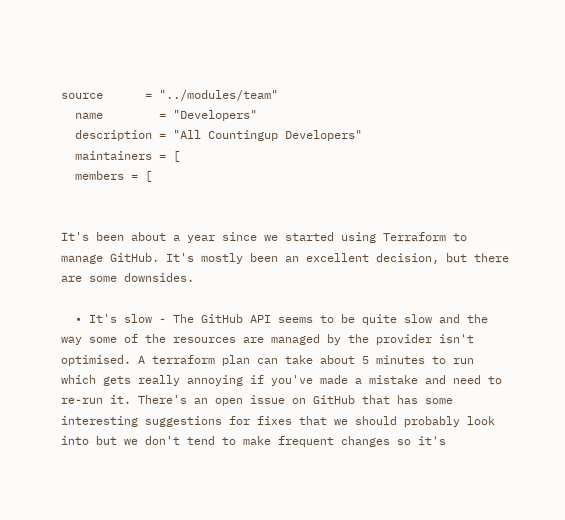source      = "../modules/team"
  name        = "Developers"
  description = "All Countingup Developers"
  maintainers = [
  members = [


It's been about a year since we started using Terraform to manage GitHub. It's mostly been an excellent decision, but there are some downsides.

  • It's slow - The GitHub API seems to be quite slow and the way some of the resources are managed by the provider isn't optimised. A terraform plan can take about 5 minutes to run which gets really annoying if you've made a mistake and need to re-run it. There's an open issue on GitHub that has some interesting suggestions for fixes that we should probably look into but we don't tend to make frequent changes so it's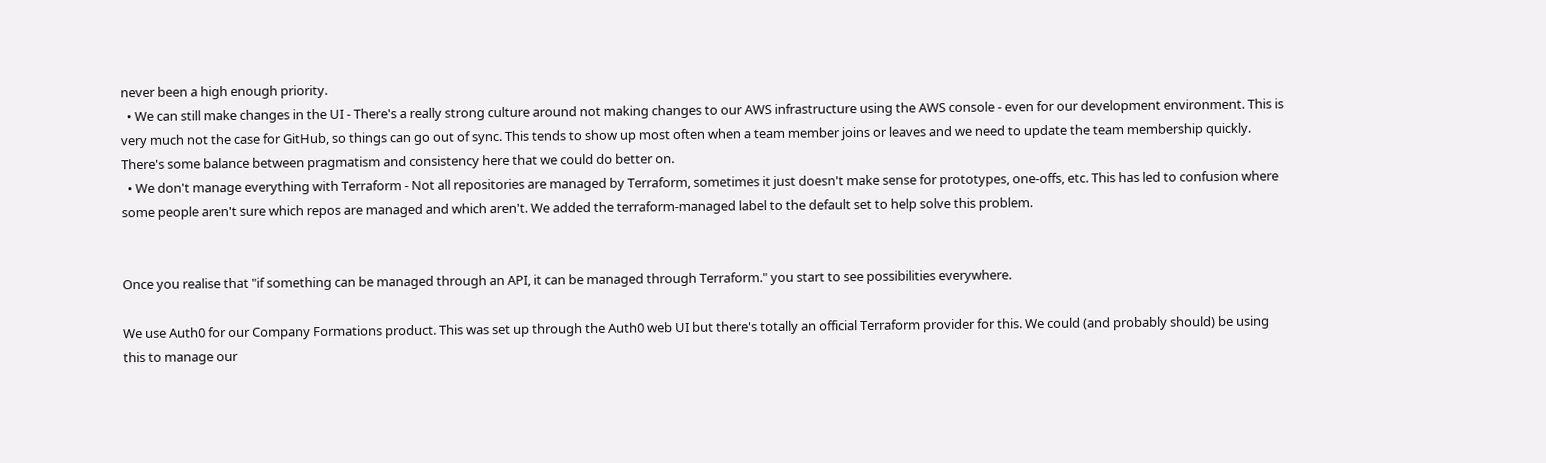never been a high enough priority.
  • We can still make changes in the UI - There's a really strong culture around not making changes to our AWS infrastructure using the AWS console - even for our development environment. This is very much not the case for GitHub, so things can go out of sync. This tends to show up most often when a team member joins or leaves and we need to update the team membership quickly. There's some balance between pragmatism and consistency here that we could do better on.
  • We don't manage everything with Terraform - Not all repositories are managed by Terraform, sometimes it just doesn't make sense for prototypes, one-offs, etc. This has led to confusion where some people aren't sure which repos are managed and which aren't. We added the terraform-managed label to the default set to help solve this problem.


Once you realise that "if something can be managed through an API, it can be managed through Terraform." you start to see possibilities everywhere.

We use Auth0 for our Company Formations product. This was set up through the Auth0 web UI but there's totally an official Terraform provider for this. We could (and probably should) be using this to manage our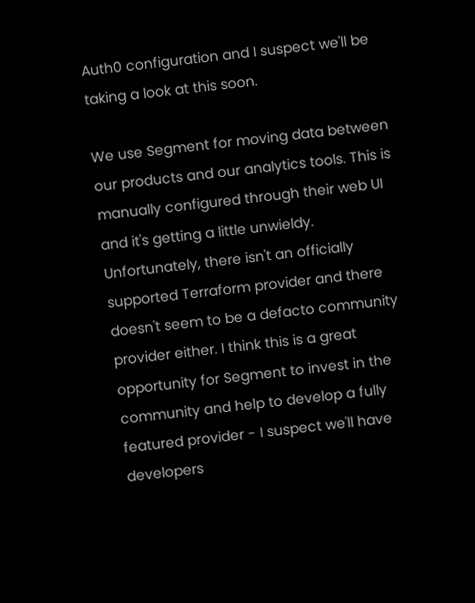Auth0 configuration and I suspect we'll be taking a look at this soon.

We use Segment for moving data between our products and our analytics tools. This is manually configured through their web UI and it's getting a little unwieldy. Unfortunately, there isn't an officially supported Terraform provider and there doesn't seem to be a defacto community provider either. I think this is a great opportunity for Segment to invest in the community and help to develop a fully featured provider - I suspect we'll have developers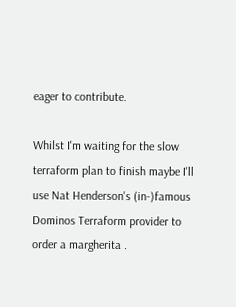eager to contribute.

Whilst I'm waiting for the slow terraform plan to finish maybe I'll use Nat Henderson's (in-)famous Dominos Terraform provider to order a margherita .